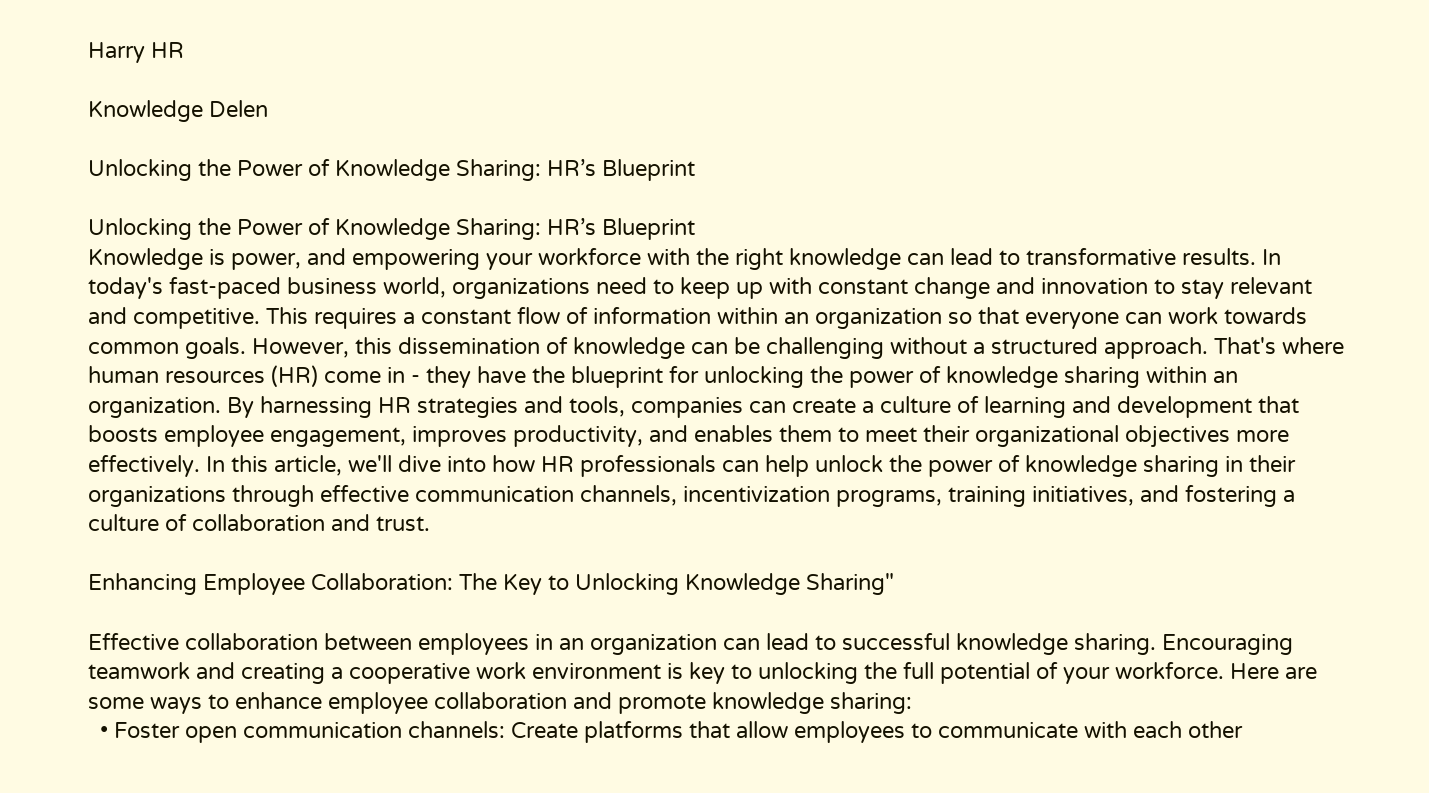Harry HR

Knowledge Delen

Unlocking the Power of Knowledge Sharing: HR’s Blueprint

Unlocking the Power of Knowledge Sharing: HR’s Blueprint
Knowledge is power, and empowering your workforce with the right knowledge can lead to transformative results. In today's fast-paced business world, organizations need to keep up with constant change and innovation to stay relevant and competitive. This requires a constant flow of information within an organization so that everyone can work towards common goals. However, this dissemination of knowledge can be challenging without a structured approach. That's where human resources (HR) come in - they have the blueprint for unlocking the power of knowledge sharing within an organization. By harnessing HR strategies and tools, companies can create a culture of learning and development that boosts employee engagement, improves productivity, and enables them to meet their organizational objectives more effectively. In this article, we'll dive into how HR professionals can help unlock the power of knowledge sharing in their organizations through effective communication channels, incentivization programs, training initiatives, and fostering a culture of collaboration and trust.

Enhancing Employee Collaboration: The Key to Unlocking Knowledge Sharing"

Effective collaboration between employees in an organization can lead to successful knowledge sharing. Encouraging teamwork and creating a cooperative work environment is key to unlocking the full potential of your workforce. Here are some ways to enhance employee collaboration and promote knowledge sharing:
  • Foster open communication channels: Create platforms that allow employees to communicate with each other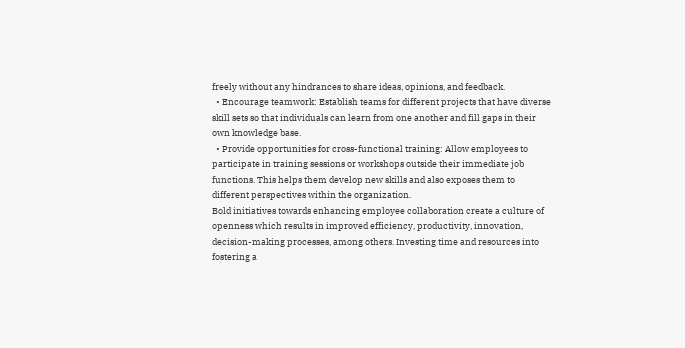freely without any hindrances to share ideas, opinions, and feedback.
  • Encourage teamwork: Establish teams for different projects that have diverse skill sets so that individuals can learn from one another and fill gaps in their own knowledge base.
  • Provide opportunities for cross-functional training: Allow employees to participate in training sessions or workshops outside their immediate job functions. This helps them develop new skills and also exposes them to different perspectives within the organization.
Bold initiatives towards enhancing employee collaboration create a culture of openness which results in improved efficiency, productivity, innovation, decision-making processes, among others. Investing time and resources into fostering a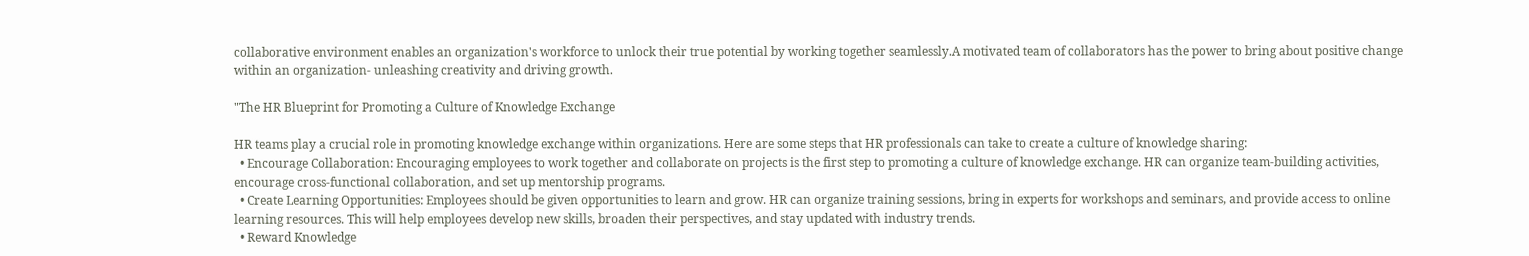collaborative environment enables an organization's workforce to unlock their true potential by working together seamlessly.A motivated team of collaborators has the power to bring about positive change within an organization- unleashing creativity and driving growth.

"The HR Blueprint for Promoting a Culture of Knowledge Exchange

HR teams play a crucial role in promoting knowledge exchange within organizations. Here are some steps that HR professionals can take to create a culture of knowledge sharing:
  • Encourage Collaboration: Encouraging employees to work together and collaborate on projects is the first step to promoting a culture of knowledge exchange. HR can organize team-building activities, encourage cross-functional collaboration, and set up mentorship programs.
  • Create Learning Opportunities: Employees should be given opportunities to learn and grow. HR can organize training sessions, bring in experts for workshops and seminars, and provide access to online learning resources. This will help employees develop new skills, broaden their perspectives, and stay updated with industry trends.
  • Reward Knowledge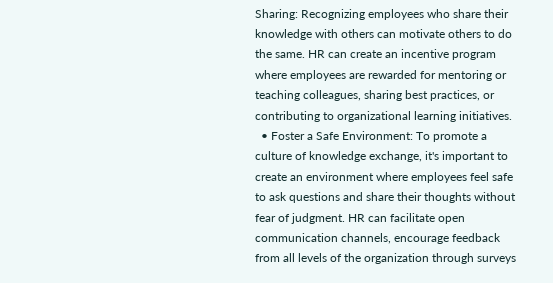Sharing: Recognizing employees who share their knowledge with others can motivate others to do the same. HR can create an incentive program where employees are rewarded for mentoring or teaching colleagues, sharing best practices, or contributing to organizational learning initiatives.
  • Foster a Safe Environment: To promote a culture of knowledge exchange, it's important to create an environment where employees feel safe to ask questions and share their thoughts without fear of judgment. HR can facilitate open communication channels, encourage feedback from all levels of the organization through surveys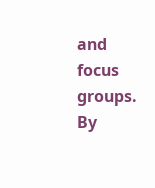and focus groups.
By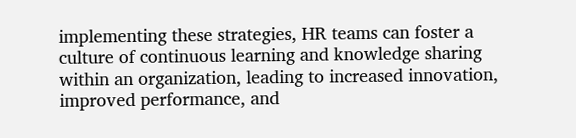implementing these strategies, HR teams can foster a culture of continuous learning and knowledge sharing within an organization, leading to increased innovation, improved performance, and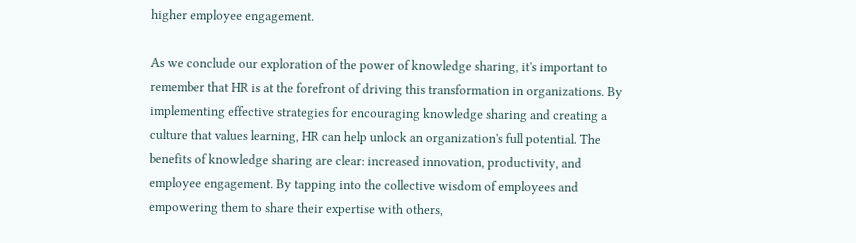higher employee engagement.

As we conclude our exploration of the power of knowledge sharing, it's important to remember that HR is at the forefront of driving this transformation in organizations. By implementing effective strategies for encouraging knowledge sharing and creating a culture that values learning, HR can help unlock an organization's full potential. The benefits of knowledge sharing are clear: increased innovation, productivity, and employee engagement. By tapping into the collective wisdom of employees and empowering them to share their expertise with others,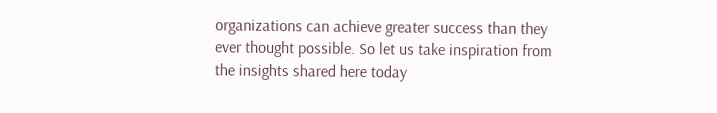organizations can achieve greater success than they ever thought possible. So let us take inspiration from the insights shared here today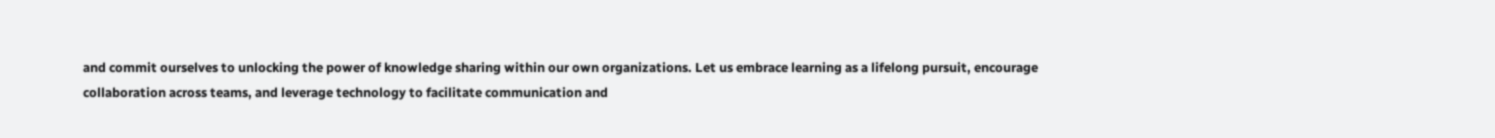and commit ourselves to unlocking the power of knowledge sharing within our own organizations. Let us embrace learning as a lifelong pursuit, encourage collaboration across teams, and leverage technology to facilitate communication and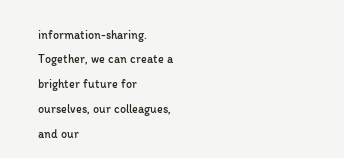information-sharing. Together, we can create a brighter future for ourselves, our colleagues, and our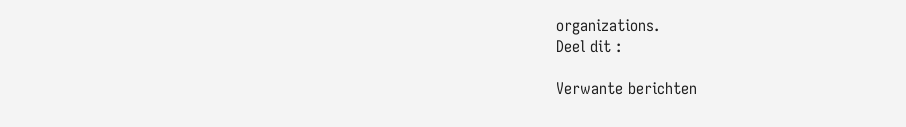organizations.
Deel dit :

Verwante berichten